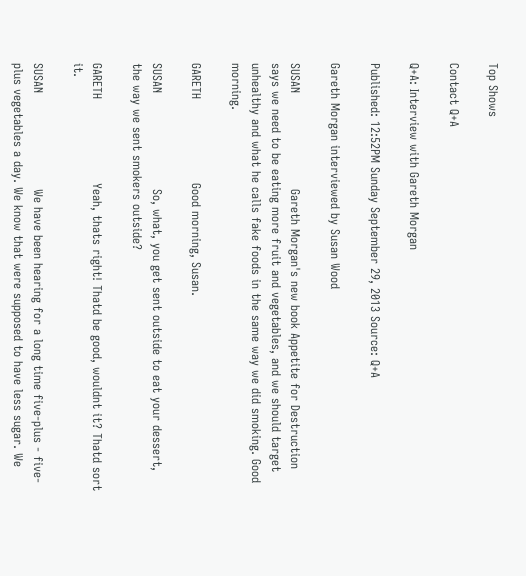Top Shows

Contact Q+A

Q+A: Interview with Gareth Morgan

Published: 12:52PM Sunday September 29, 2013 Source: Q+A

Gareth Morgan interviewed by Susan Wood

SUSAN                        Gareth Morgan's new book Appetite for Destruction says we need to be eating more fruit and vegetables, and we should target unhealthy and what he calls fake foods in the same way we did smoking. Good morning.

GARETH                     Good morning, Susan.

SUSAN                        So, what, you get sent outside to eat your dessert, the way we sent smokers outside?

GARETH                     Yeah, thats right! Thatd be good, wouldnt it? Thatd sort it.

SUSAN                        We have been hearing for a long time five-plus - five-plus vegetables a day. We know that were supposed to have less sugar. We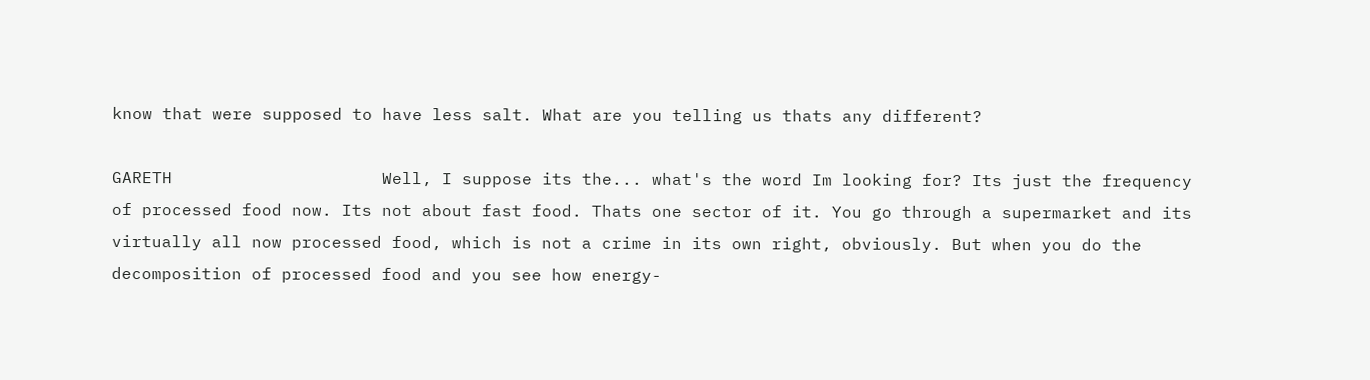know that were supposed to have less salt. What are you telling us thats any different?

GARETH                     Well, I suppose its the... what's the word Im looking for? Its just the frequency of processed food now. Its not about fast food. Thats one sector of it. You go through a supermarket and its virtually all now processed food, which is not a crime in its own right, obviously. But when you do the decomposition of processed food and you see how energy-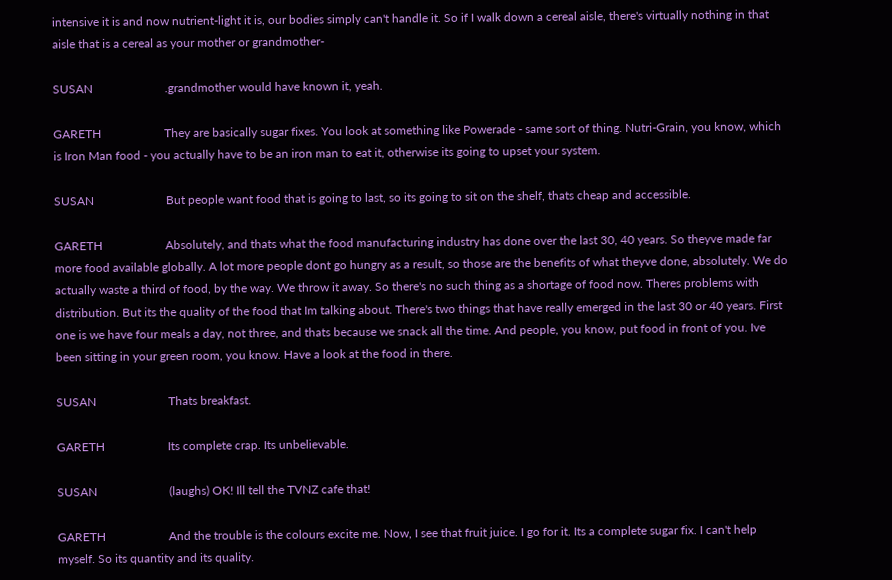intensive it is and now nutrient-light it is, our bodies simply can't handle it. So if I walk down a cereal aisle, there's virtually nothing in that aisle that is a cereal as your mother or grandmother-

SUSAN                        .grandmother would have known it, yeah.

GARETH                     They are basically sugar fixes. You look at something like Powerade - same sort of thing. Nutri-Grain, you know, which is Iron Man food - you actually have to be an iron man to eat it, otherwise its going to upset your system.

SUSAN                        But people want food that is going to last, so its going to sit on the shelf, thats cheap and accessible.

GARETH                     Absolutely, and thats what the food manufacturing industry has done over the last 30, 40 years. So theyve made far more food available globally. A lot more people dont go hungry as a result, so those are the benefits of what theyve done, absolutely. We do actually waste a third of food, by the way. We throw it away. So there's no such thing as a shortage of food now. Theres problems with distribution. But its the quality of the food that Im talking about. There's two things that have really emerged in the last 30 or 40 years. First one is we have four meals a day, not three, and thats because we snack all the time. And people, you know, put food in front of you. Ive been sitting in your green room, you know. Have a look at the food in there.

SUSAN                        Thats breakfast.

GARETH                     Its complete crap. Its unbelievable.

SUSAN                        (laughs) OK! Ill tell the TVNZ cafe that!

GARETH                     And the trouble is the colours excite me. Now, I see that fruit juice. I go for it. Its a complete sugar fix. I can't help myself. So its quantity and its quality.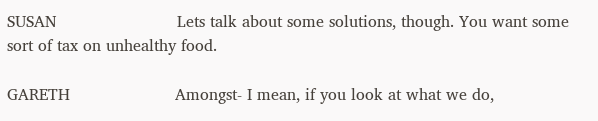SUSAN                        Lets talk about some solutions, though. You want some sort of tax on unhealthy food.

GARETH                     Amongst- I mean, if you look at what we do,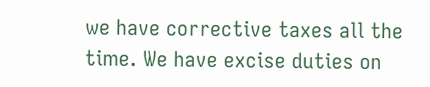we have corrective taxes all the time. We have excise duties on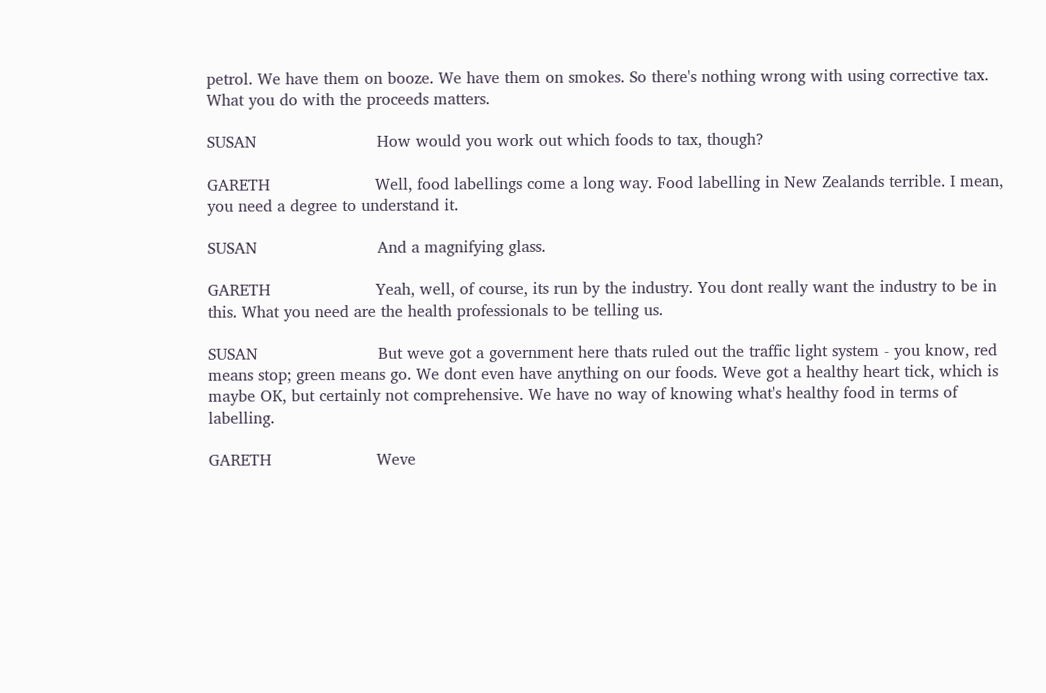petrol. We have them on booze. We have them on smokes. So there's nothing wrong with using corrective tax. What you do with the proceeds matters.

SUSAN                        How would you work out which foods to tax, though?

GARETH                     Well, food labellings come a long way. Food labelling in New Zealands terrible. I mean, you need a degree to understand it.

SUSAN                        And a magnifying glass.

GARETH                     Yeah, well, of course, its run by the industry. You dont really want the industry to be in this. What you need are the health professionals to be telling us.

SUSAN                        But weve got a government here thats ruled out the traffic light system - you know, red means stop; green means go. We dont even have anything on our foods. Weve got a healthy heart tick, which is maybe OK, but certainly not comprehensive. We have no way of knowing what's healthy food in terms of labelling.

GARETH                     Weve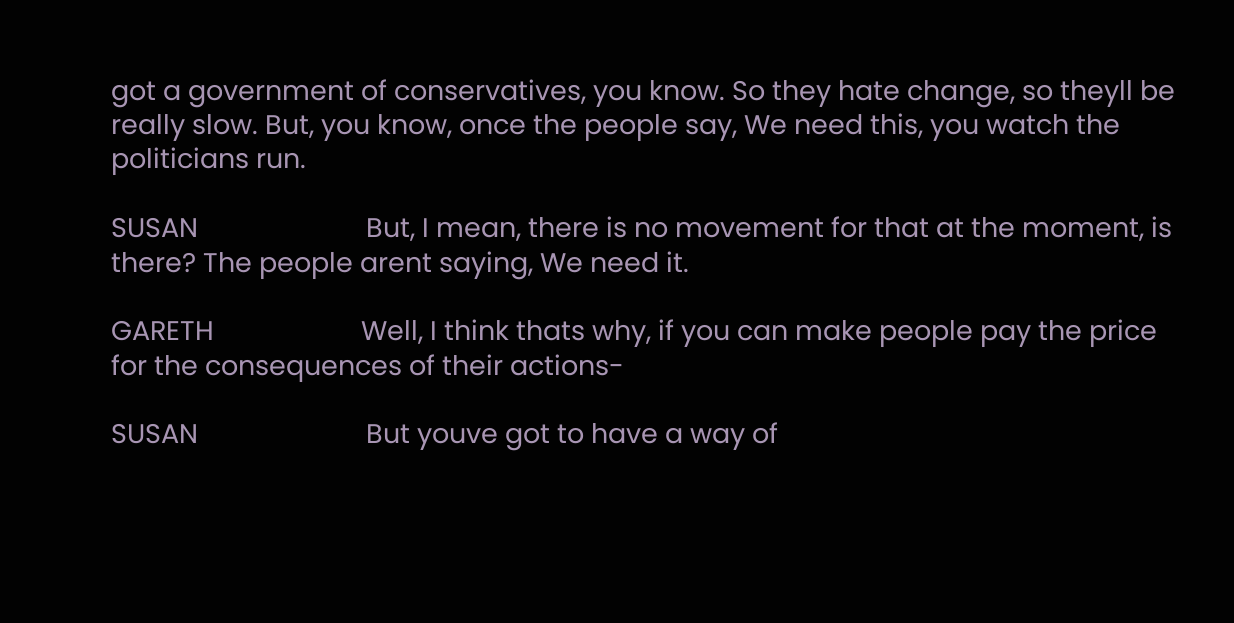got a government of conservatives, you know. So they hate change, so theyll be really slow. But, you know, once the people say, We need this, you watch the politicians run.

SUSAN                        But, I mean, there is no movement for that at the moment, is there? The people arent saying, We need it.

GARETH                     Well, I think thats why, if you can make people pay the price for the consequences of their actions-

SUSAN                        But youve got to have a way of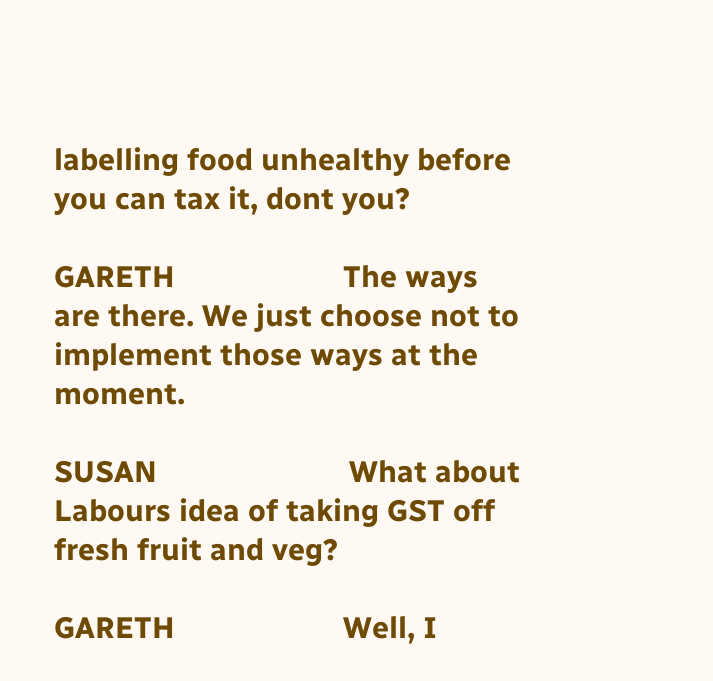labelling food unhealthy before you can tax it, dont you?

GARETH                     The ways are there. We just choose not to implement those ways at the moment.

SUSAN                        What about Labours idea of taking GST off fresh fruit and veg?

GARETH                     Well, I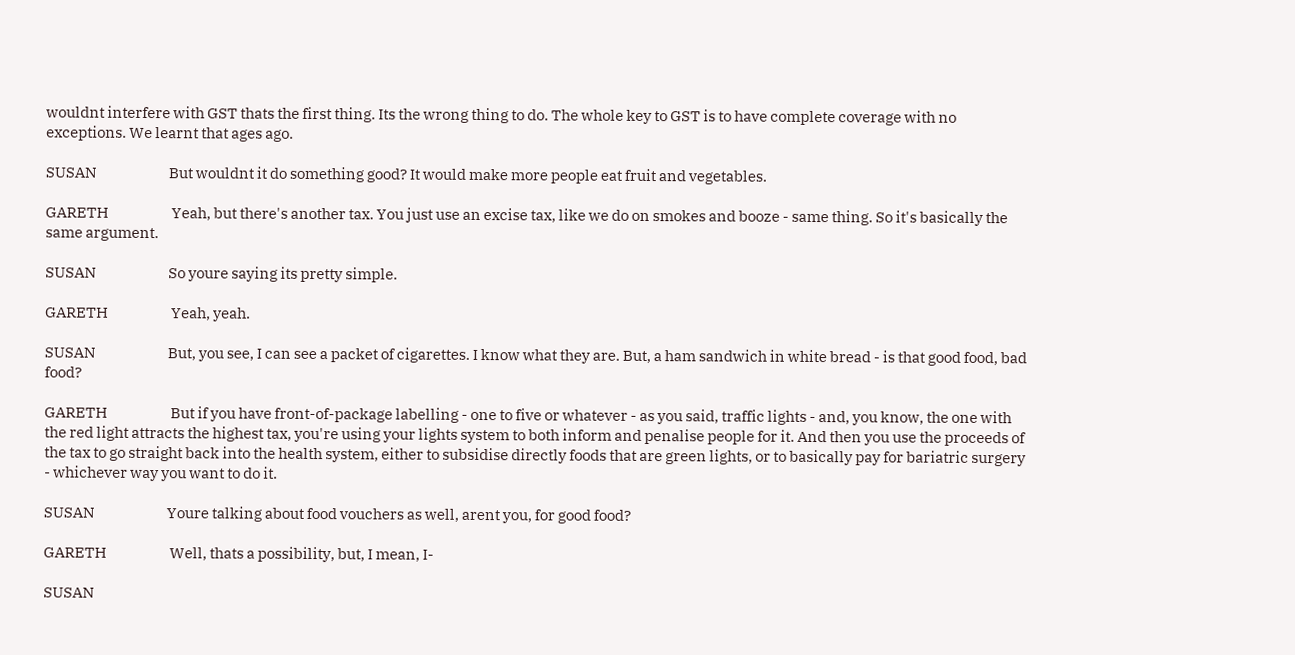wouldnt interfere with GST thats the first thing. Its the wrong thing to do. The whole key to GST is to have complete coverage with no exceptions. We learnt that ages ago.

SUSAN                        But wouldnt it do something good? It would make more people eat fruit and vegetables.

GARETH                     Yeah, but there's another tax. You just use an excise tax, like we do on smokes and booze - same thing. So it's basically the same argument.

SUSAN                        So youre saying its pretty simple.

GARETH                     Yeah, yeah.

SUSAN                        But, you see, I can see a packet of cigarettes. I know what they are. But, a ham sandwich in white bread - is that good food, bad food?

GARETH                     But if you have front-of-package labelling - one to five or whatever - as you said, traffic lights - and, you know, the one with the red light attracts the highest tax, you're using your lights system to both inform and penalise people for it. And then you use the proceeds of the tax to go straight back into the health system, either to subsidise directly foods that are green lights, or to basically pay for bariatric surgery - whichever way you want to do it.

SUSAN                        Youre talking about food vouchers as well, arent you, for good food?

GARETH                     Well, thats a possibility, but, I mean, I-

SUSAN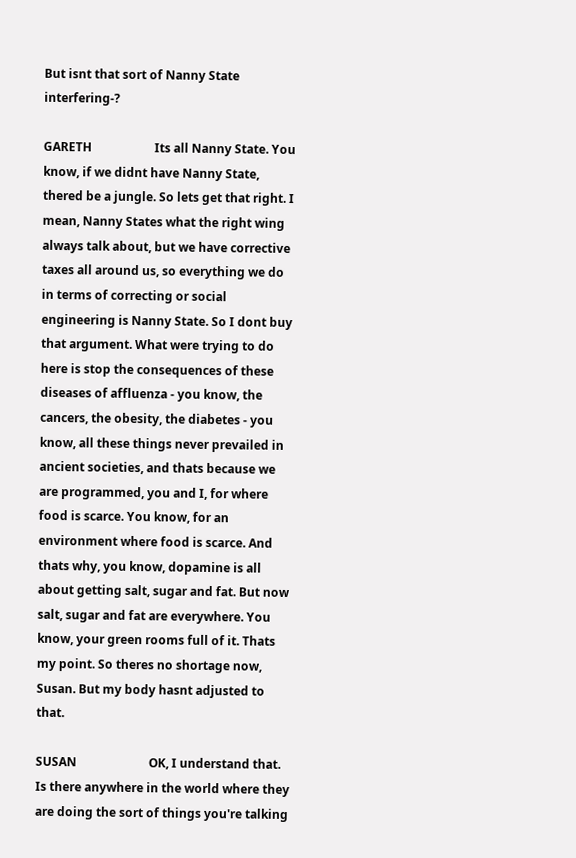But isnt that sort of Nanny State interfering-?

GARETH                     Its all Nanny State. You know, if we didnt have Nanny State, thered be a jungle. So lets get that right. I mean, Nanny States what the right wing always talk about, but we have corrective taxes all around us, so everything we do in terms of correcting or social engineering is Nanny State. So I dont buy that argument. What were trying to do here is stop the consequences of these diseases of affluenza - you know, the cancers, the obesity, the diabetes - you know, all these things never prevailed in ancient societies, and thats because we are programmed, you and I, for where food is scarce. You know, for an environment where food is scarce. And thats why, you know, dopamine is all about getting salt, sugar and fat. But now salt, sugar and fat are everywhere. You know, your green rooms full of it. Thats my point. So theres no shortage now, Susan. But my body hasnt adjusted to that.

SUSAN                        OK, I understand that. Is there anywhere in the world where they are doing the sort of things you're talking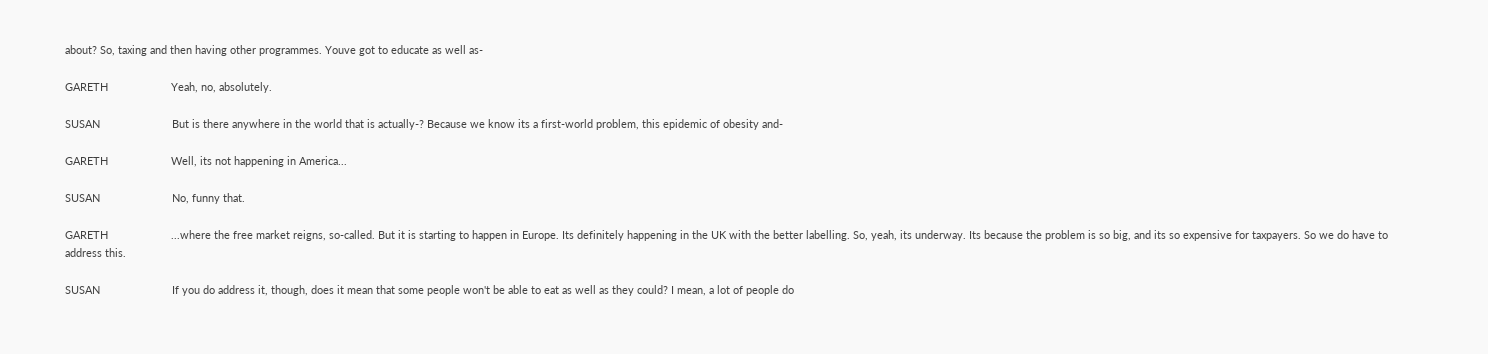about? So, taxing and then having other programmes. Youve got to educate as well as-

GARETH                     Yeah, no, absolutely.

SUSAN                        But is there anywhere in the world that is actually-? Because we know its a first-world problem, this epidemic of obesity and-

GARETH                     Well, its not happening in America...

SUSAN                        No, funny that.

GARETH                     ...where the free market reigns, so-called. But it is starting to happen in Europe. Its definitely happening in the UK with the better labelling. So, yeah, its underway. Its because the problem is so big, and its so expensive for taxpayers. So we do have to address this.

SUSAN                        If you do address it, though, does it mean that some people won't be able to eat as well as they could? I mean, a lot of people do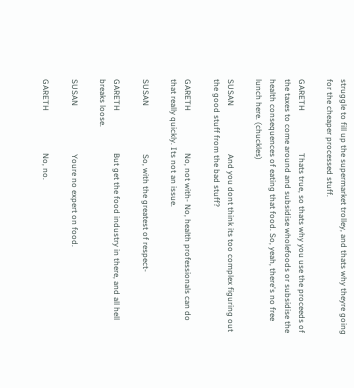struggle to fill up the supermarket trolley, and thats why theyre going for the cheaper processed stuff.

GARETH                     Thats true, so thats why you use the proceeds of the taxes to come around and subsidise wholefoods or subsidise the health consequences of eating that food. So, yeah, there's no free lunch here. (chuckles)

SUSAN                        And you dont think its too complex figuring out the good stuff from the bad stuff?

GARETH                     No, not with- No, health professionals can do that really quickly. Its not an issue.

SUSAN                        So, with the greatest of respect-

GARETH                     But get the food industry in there, and all hell breaks loose.

SUSAN                        Youre no expert on food.

GARETH                     No, no.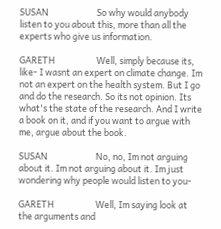SUSAN                        So why would anybody listen to you about this, more than all the experts who give us information.

GARETH                     Well, simply because its, like- I wasnt an expert on climate change. Im not an expert on the health system. But I go and do the research. So its not opinion. Its what's the state of the research. And I write a book on it, and if you want to argue with me, argue about the book.

SUSAN                        No, no, Im not arguing about it. Im not arguing about it. Im just wondering why people would listen to you-

GARETH                     Well, Im saying look at the arguments and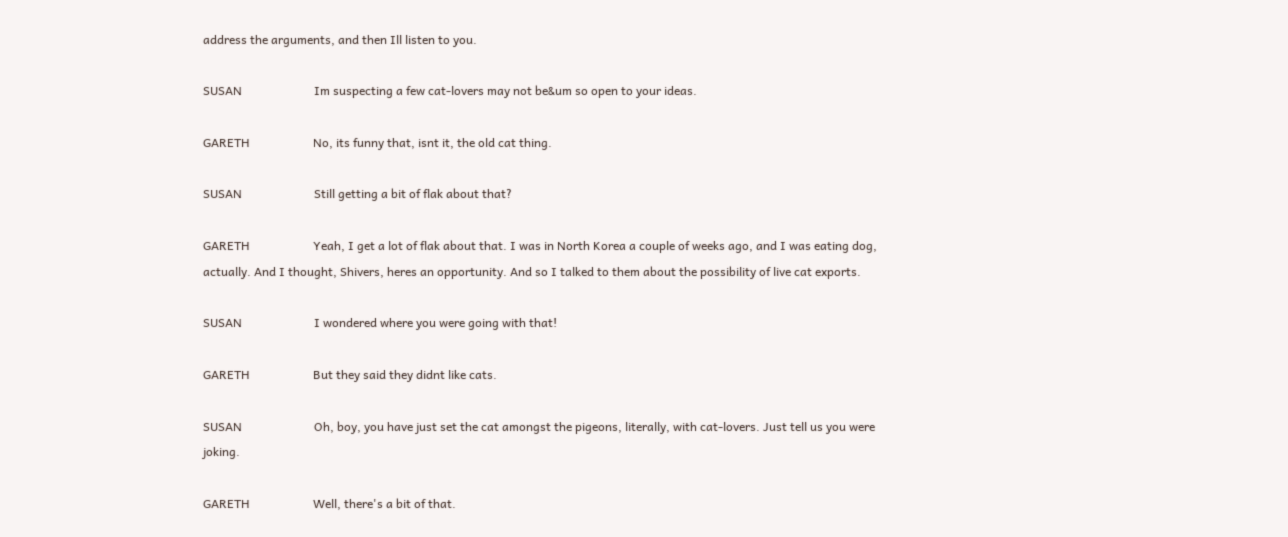address the arguments, and then Ill listen to you.

SUSAN                        Im suspecting a few cat-lovers may not be&um so open to your ideas.

GARETH                     No, its funny that, isnt it, the old cat thing.

SUSAN                        Still getting a bit of flak about that?

GARETH                     Yeah, I get a lot of flak about that. I was in North Korea a couple of weeks ago, and I was eating dog, actually. And I thought, Shivers, heres an opportunity. And so I talked to them about the possibility of live cat exports.

SUSAN                        I wondered where you were going with that!

GARETH                     But they said they didnt like cats.

SUSAN                        Oh, boy, you have just set the cat amongst the pigeons, literally, with cat-lovers. Just tell us you were joking.

GARETH                     Well, there's a bit of that.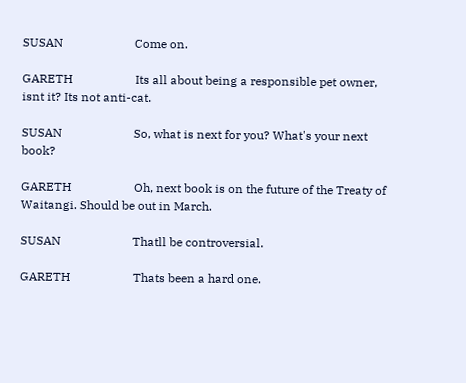SUSAN                        Come on.

GARETH                     Its all about being a responsible pet owner, isnt it? Its not anti-cat.

SUSAN                        So, what is next for you? What's your next book?

GARETH                     Oh, next book is on the future of the Treaty of Waitangi. Should be out in March.

SUSAN                        Thatll be controversial.

GARETH                     Thats been a hard one.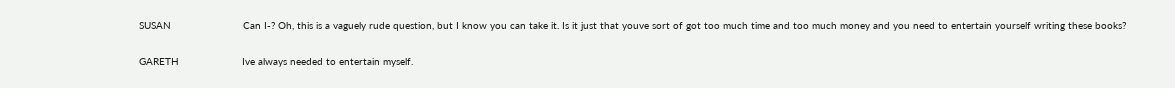SUSAN                        Can I-? Oh, this is a vaguely rude question, but I know you can take it. Is it just that youve sort of got too much time and too much money and you need to entertain yourself writing these books?

GARETH                     Ive always needed to entertain myself.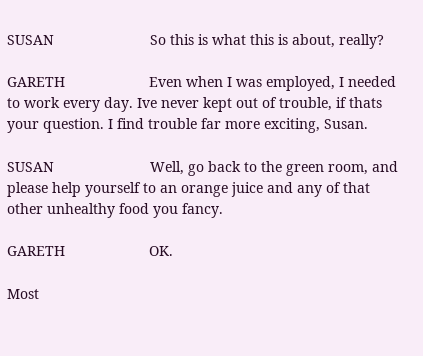SUSAN                        So this is what this is about, really?

GARETH                     Even when I was employed, I needed to work every day. Ive never kept out of trouble, if thats your question. I find trouble far more exciting, Susan.

SUSAN                        Well, go back to the green room, and please help yourself to an orange juice and any of that other unhealthy food you fancy.

GARETH                     OK.

Most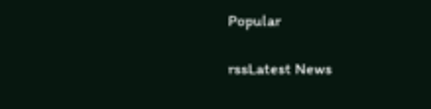Popular

rssLatest News